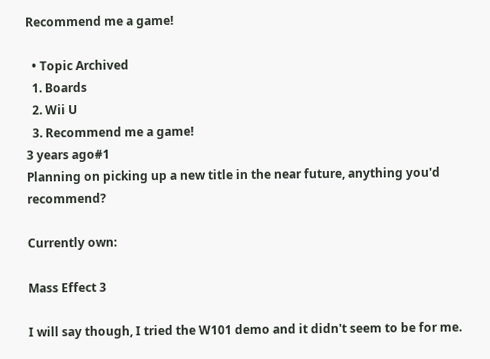Recommend me a game!

  • Topic Archived
  1. Boards
  2. Wii U
  3. Recommend me a game!
3 years ago#1
Planning on picking up a new title in the near future, anything you'd recommend?

Currently own:

Mass Effect 3

I will say though, I tried the W101 demo and it didn't seem to be for me.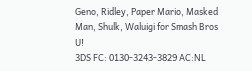Geno, Ridley, Paper Mario, Masked Man, Shulk, Waluigi for Smash Bros U!
3DS FC: 0130-3243-3829 AC:NL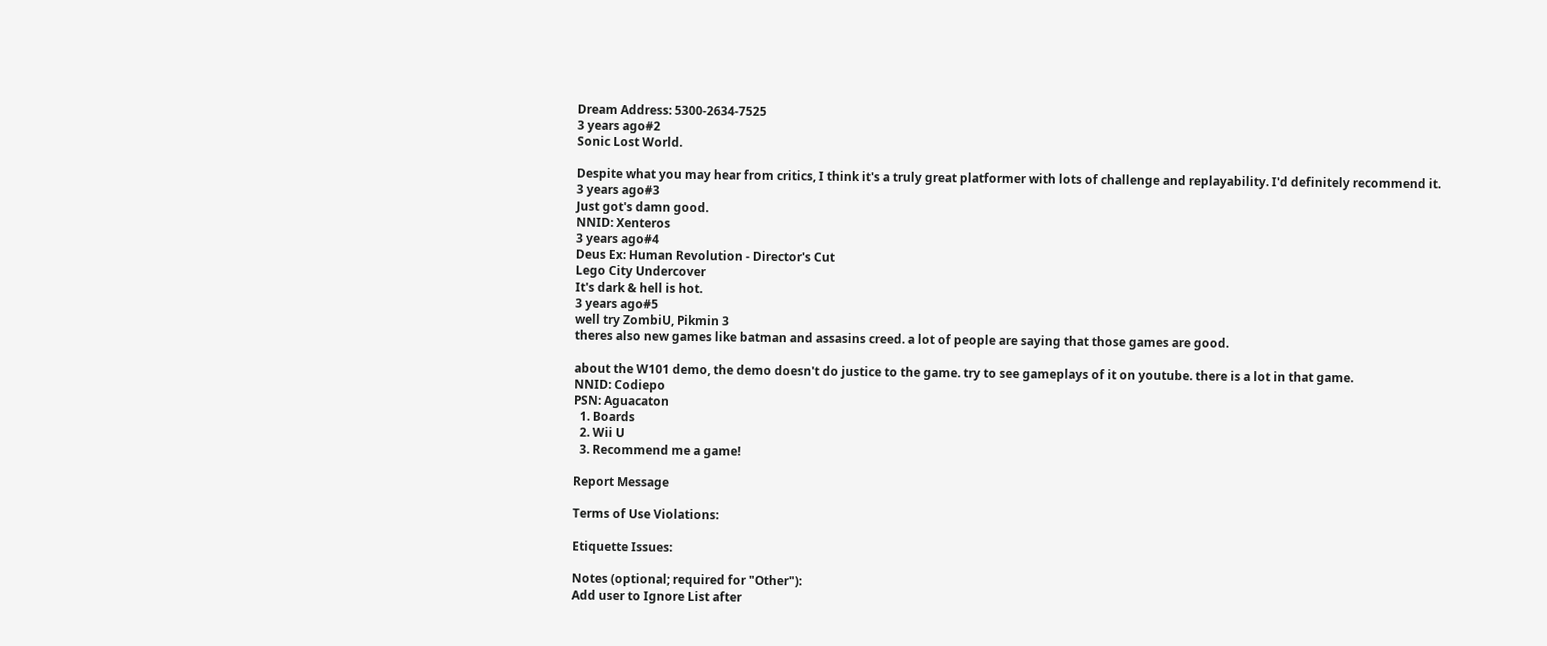Dream Address: 5300-2634-7525
3 years ago#2
Sonic Lost World.

Despite what you may hear from critics, I think it's a truly great platformer with lots of challenge and replayability. I'd definitely recommend it.
3 years ago#3
Just got's damn good.
NNID: Xenteros
3 years ago#4
Deus Ex: Human Revolution - Director's Cut
Lego City Undercover
It's dark & hell is hot.
3 years ago#5
well try ZombiU, Pikmin 3
theres also new games like batman and assasins creed. a lot of people are saying that those games are good.

about the W101 demo, the demo doesn't do justice to the game. try to see gameplays of it on youtube. there is a lot in that game.
NNID: Codiepo
PSN: Aguacaton
  1. Boards
  2. Wii U
  3. Recommend me a game!

Report Message

Terms of Use Violations:

Etiquette Issues:

Notes (optional; required for "Other"):
Add user to Ignore List after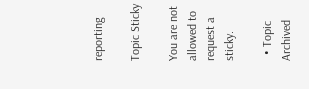reporting

Topic Sticky

You are not allowed to request a sticky.

  • Topic Archived